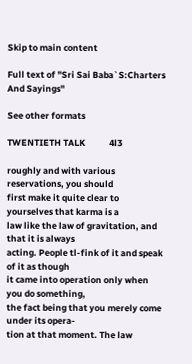Skip to main content

Full text of "Sri Sai Baba`S:Charters And Sayings"

See other formats

TWENTIETH TALK            4l3

roughly and with various reservations, you should
first make it quite clear to yourselves that karma is a
law like the law of gravitation, and that it is always
acting. People tl-fink of it and speak of it as though
it came into operation only when you do something,
the fact being that you merely come under its opera-
tion at that moment. The law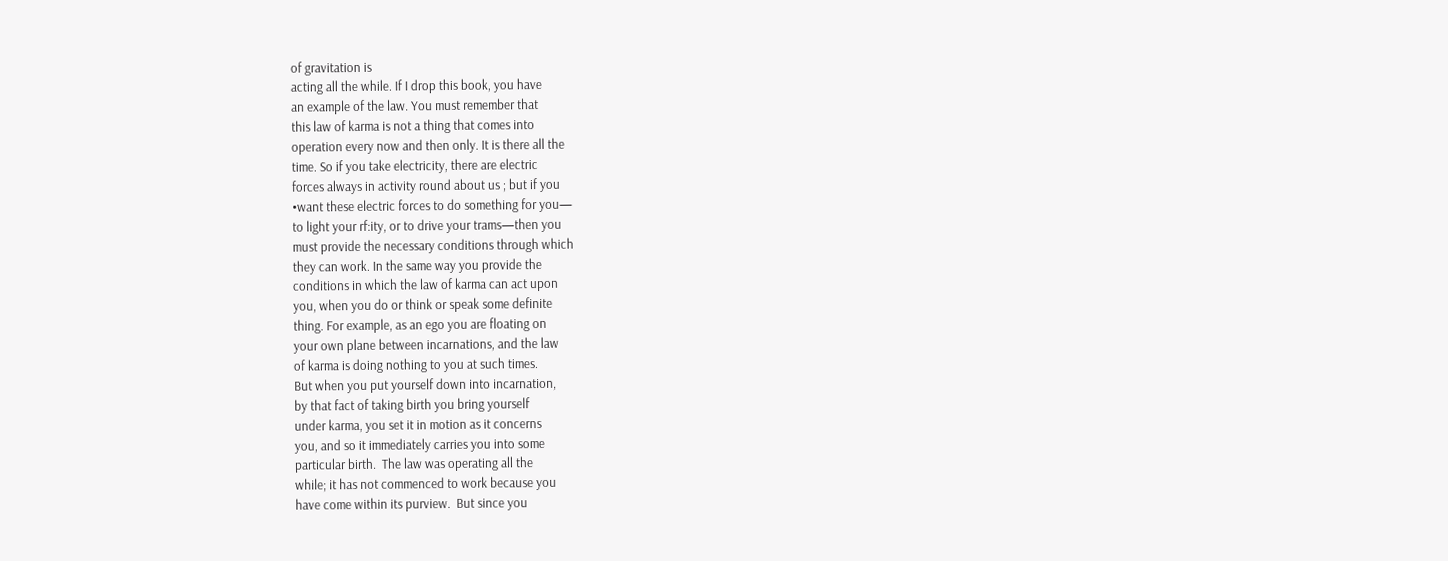of gravitation is
acting all the while. If I drop this book, you have
an example of the law. You must remember that
this law of karma is not a thing that comes into
operation every now and then only. It is there all the
time. So if you take electricity, there are electric
forces always in activity round about us ; but if you
•want these electric forces to do something for you—
to light your rf:ity, or to drive your trams—then you
must provide the necessary conditions through which
they can work. In the same way you provide the
conditions in which the law of karma can act upon
you, when you do or think or speak some definite
thing. For example, as an ego you are floating on
your own plane between incarnations, and the law
of karma is doing nothing to you at such times.
But when you put yourself down into incarnation,
by that fact of taking birth you bring yourself
under karma, you set it in motion as it concerns
you, and so it immediately carries you into some
particular birth.  The law was operating all the
while; it has not commenced to work because you
have come within its purview.  But since you